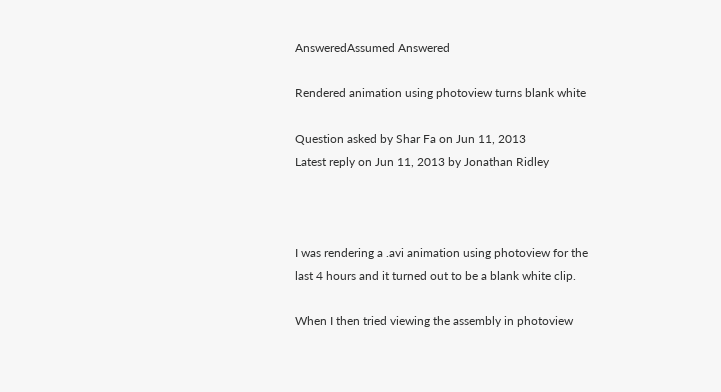AnsweredAssumed Answered

Rendered animation using photoview turns blank white

Question asked by Shar Fa on Jun 11, 2013
Latest reply on Jun 11, 2013 by Jonathan Ridley



I was rendering a .avi animation using photoview for the last 4 hours and it turned out to be a blank white clip.

When I then tried viewing the assembly in photoview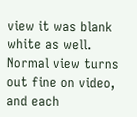view it was blank white as well. Normal view turns out fine on video, and each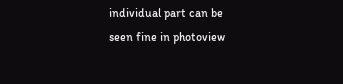individual part can be seen fine in photoview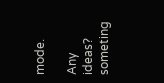mode.

Any ideas? someting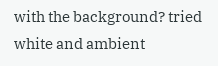with the background? tried white and ambient